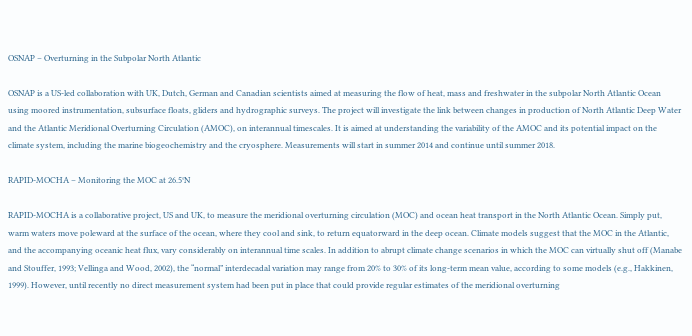OSNAP – Overturning in the Subpolar North Atlantic

OSNAP is a US-led collaboration with UK, Dutch, German and Canadian scientists aimed at measuring the flow of heat, mass and freshwater in the subpolar North Atlantic Ocean using moored instrumentation, subsurface floats, gliders and hydrographic surveys. The project will investigate the link between changes in production of North Atlantic Deep Water and the Atlantic Meridional Overturning Circulation (AMOC), on interannual timescales. It is aimed at understanding the variability of the AMOC and its potential impact on the climate system, including the marine biogeochemistry and the cryosphere. Measurements will start in summer 2014 and continue until summer 2018.

RAPID-MOCHA – Monitoring the MOC at 26.5°N

RAPID-MOCHA is a collaborative project, US and UK, to measure the meridional overturning circulation (MOC) and ocean heat transport in the North Atlantic Ocean. Simply put, warm waters move poleward at the surface of the ocean, where they cool and sink, to return equatorward in the deep ocean. Climate models suggest that the MOC in the Atlantic, and the accompanying oceanic heat flux, vary considerably on interannual time scales. In addition to abrupt climate change scenarios in which the MOC can virtually shut off (Manabe and Stouffer, 1993; Vellinga and Wood, 2002), the “normal” interdecadal variation may range from 20% to 30% of its long-term mean value, according to some models (e.g., Hakkinen, 1999). However, until recently no direct measurement system had been put in place that could provide regular estimates of the meridional overturning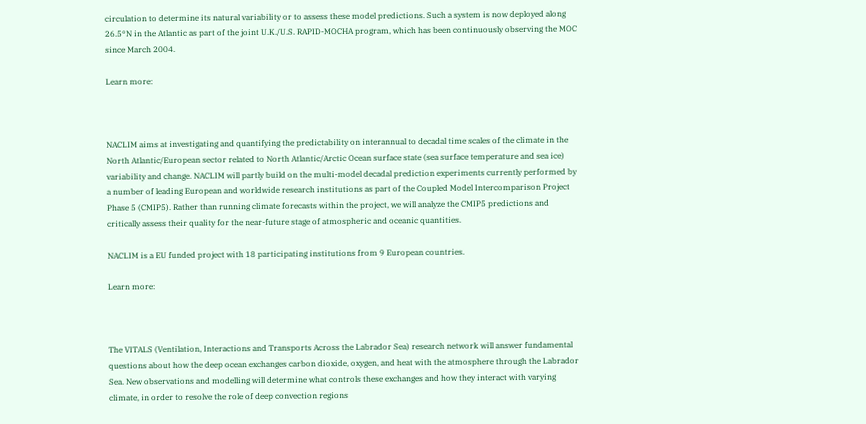circulation to determine its natural variability or to assess these model predictions. Such a system is now deployed along 26.5°N in the Atlantic as part of the joint U.K./U.S. RAPID-MOCHA program, which has been continuously observing the MOC since March 2004.

Learn more:



NACLIM aims at investigating and quantifying the predictability on interannual to decadal time scales of the climate in the North Atlantic/European sector related to North Atlantic/Arctic Ocean surface state (sea surface temperature and sea ice) variability and change. NACLIM will partly build on the multi-model decadal prediction experiments currently performed by a number of leading European and worldwide research institutions as part of the Coupled Model Intercomparison Project Phase 5 (CMIP5). Rather than running climate forecasts within the project, we will analyze the CMIP5 predictions and critically assess their quality for the near-future stage of atmospheric and oceanic quantities.

NACLIM is a EU funded project with 18 participating institutions from 9 European countries.

Learn more:



The VITALS (Ventilation, Interactions and Transports Across the Labrador Sea) research network will answer fundamental questions about how the deep ocean exchanges carbon dioxide, oxygen, and heat with the atmosphere through the Labrador Sea. New observations and modelling will determine what controls these exchanges and how they interact with varying climate, in order to resolve the role of deep convection regions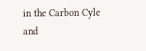in the Carbon Cyle and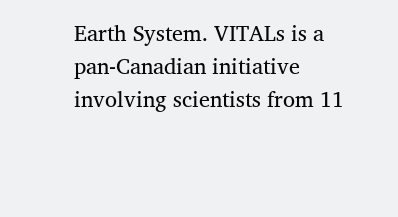Earth System. VITALs is a pan-Canadian initiative involving scientists from 11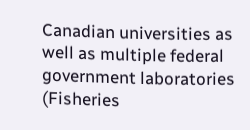Canadian universities as well as multiple federal government laboratories (Fisheries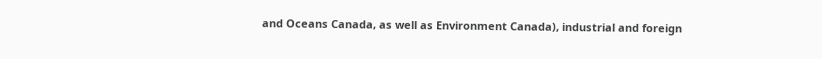and Oceans Canada, as well as Environment Canada), industrial and foreign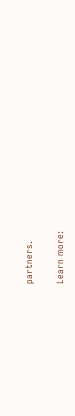partners.

Learn more: